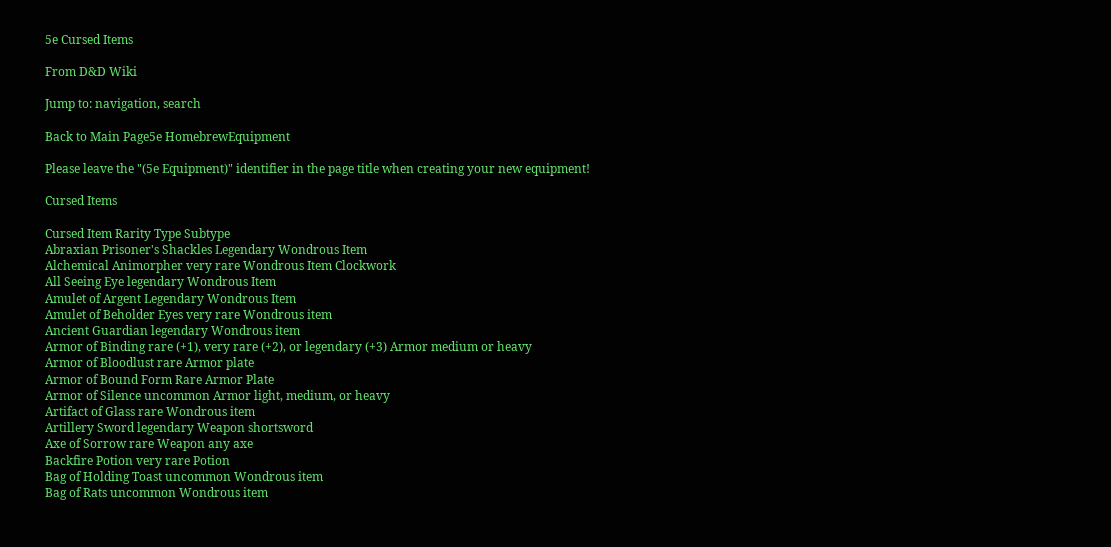5e Cursed Items

From D&D Wiki

Jump to: navigation, search

Back to Main Page5e HomebrewEquipment

Please leave the "(5e Equipment)" identifier in the page title when creating your new equipment!

Cursed Items

Cursed Item Rarity Type Subtype
Abraxian Prisoner's Shackles Legendary Wondrous Item
Alchemical Animorpher very rare Wondrous Item Clockwork
All Seeing Eye legendary Wondrous Item
Amulet of Argent Legendary Wondrous Item
Amulet of Beholder Eyes very rare Wondrous item
Ancient Guardian legendary Wondrous item
Armor of Binding rare (+1), very rare (+2), or legendary (+3) Armor medium or heavy
Armor of Bloodlust rare Armor plate
Armor of Bound Form Rare Armor Plate
Armor of Silence uncommon Armor light, medium, or heavy
Artifact of Glass rare Wondrous item
Artillery Sword legendary Weapon shortsword
Axe of Sorrow rare Weapon any axe
Backfire Potion very rare Potion
Bag of Holding Toast uncommon Wondrous item
Bag of Rats uncommon Wondrous item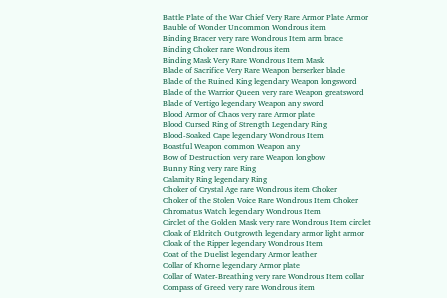Battle Plate of the War Chief Very Rare Armor Plate Armor
Bauble of Wonder Uncommon Wondrous item
Binding Bracer very rare Wondrous Item arm brace
Binding Choker rare Wondrous item
Binding Mask Very Rare Wondrous Item Mask
Blade of Sacrifice Very Rare Weapon berserker blade
Blade of the Ruined King legendary Weapon longsword
Blade of the Warrior Queen very rare Weapon greatsword
Blade of Vertigo legendary Weapon any sword
Blood Armor of Chaos very rare Armor plate
Blood Cursed Ring of Strength Legendary Ring
Blood-Soaked Cape legendary Wondrous Item
Boastful Weapon common Weapon any
Bow of Destruction very rare Weapon longbow
Bunny Ring very rare Ring
Calamity Ring legendary Ring
Choker of Crystal Age rare Wondrous item Choker
Choker of the Stolen Voice Rare Wondrous Item Choker
Chromatus Watch legendary Wondrous Item
Circlet of the Golden Mask very rare Wondrous Item circlet
Cloak of Eldritch Outgrowth legendary armor light armor
Cloak of the Ripper legendary Wondrous Item
Coat of the Duelist legendary Armor leather
Collar of Khorne legendary Armor plate
Collar of Water-Breathing very rare Wondrous Item collar
Compass of Greed very rare Wondrous item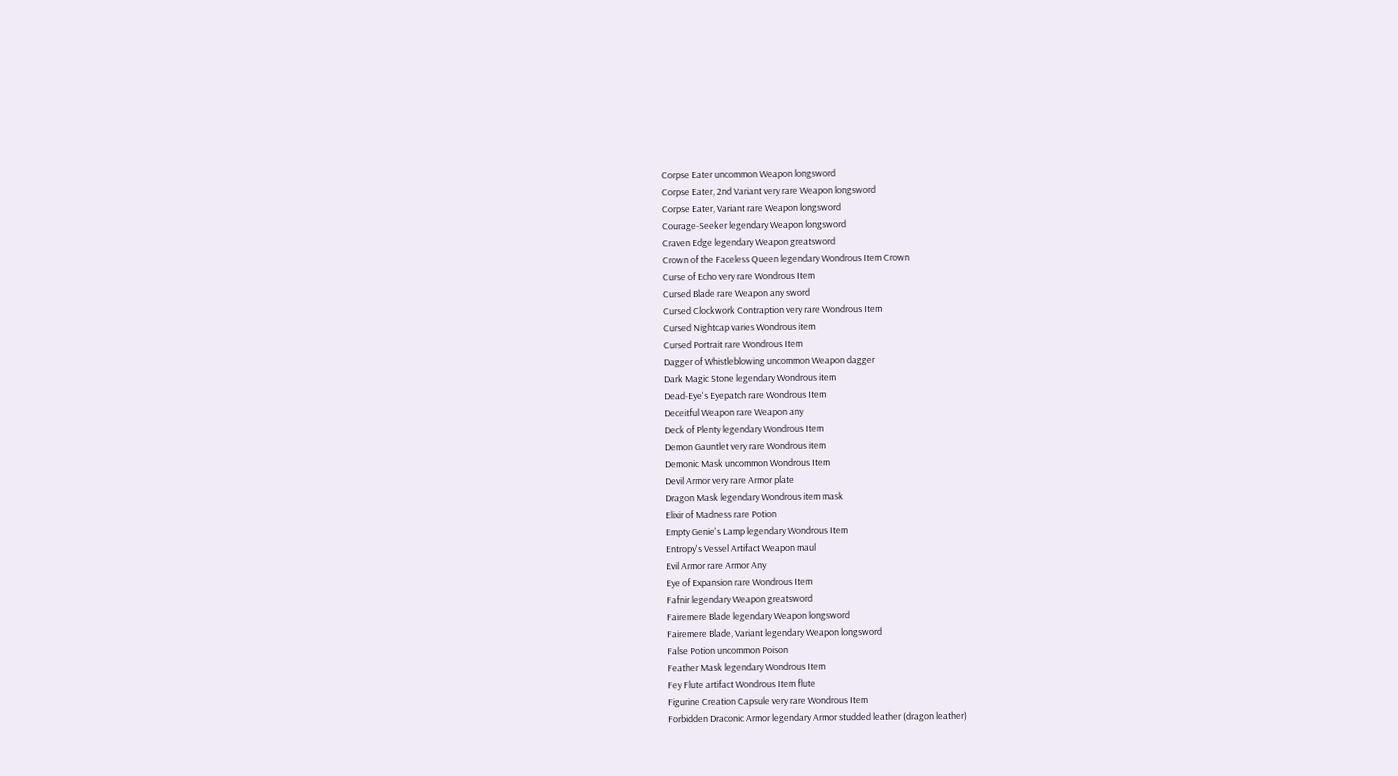Corpse Eater uncommon Weapon longsword
Corpse Eater, 2nd Variant very rare Weapon longsword
Corpse Eater, Variant rare Weapon longsword
Courage-Seeker legendary Weapon longsword
Craven Edge legendary Weapon greatsword
Crown of the Faceless Queen legendary Wondrous Item Crown
Curse of Echo very rare Wondrous Item
Cursed Blade rare Weapon any sword
Cursed Clockwork Contraption very rare Wondrous Item
Cursed Nightcap varies Wondrous item
Cursed Portrait rare Wondrous Item
Dagger of Whistleblowing uncommon Weapon dagger
Dark Magic Stone legendary Wondrous item
Dead-Eye's Eyepatch rare Wondrous Item
Deceitful Weapon rare Weapon any
Deck of Plenty legendary Wondrous Item
Demon Gauntlet very rare Wondrous item
Demonic Mask uncommon Wondrous Item
Devil Armor very rare Armor plate
Dragon Mask legendary Wondrous item mask
Elixir of Madness rare Potion
Empty Genie's Lamp legendary Wondrous Item
Entropy's Vessel Artifact Weapon maul
Evil Armor rare Armor Any
Eye of Expansion rare Wondrous Item
Fafnir legendary Weapon greatsword
Fairemere Blade legendary Weapon longsword
Fairemere Blade, Variant legendary Weapon longsword
False Potion uncommon Poison
Feather Mask legendary Wondrous Item
Fey Flute artifact Wondrous Item flute
Figurine Creation Capsule very rare Wondrous Item
Forbidden Draconic Armor legendary Armor studded leather (dragon leather)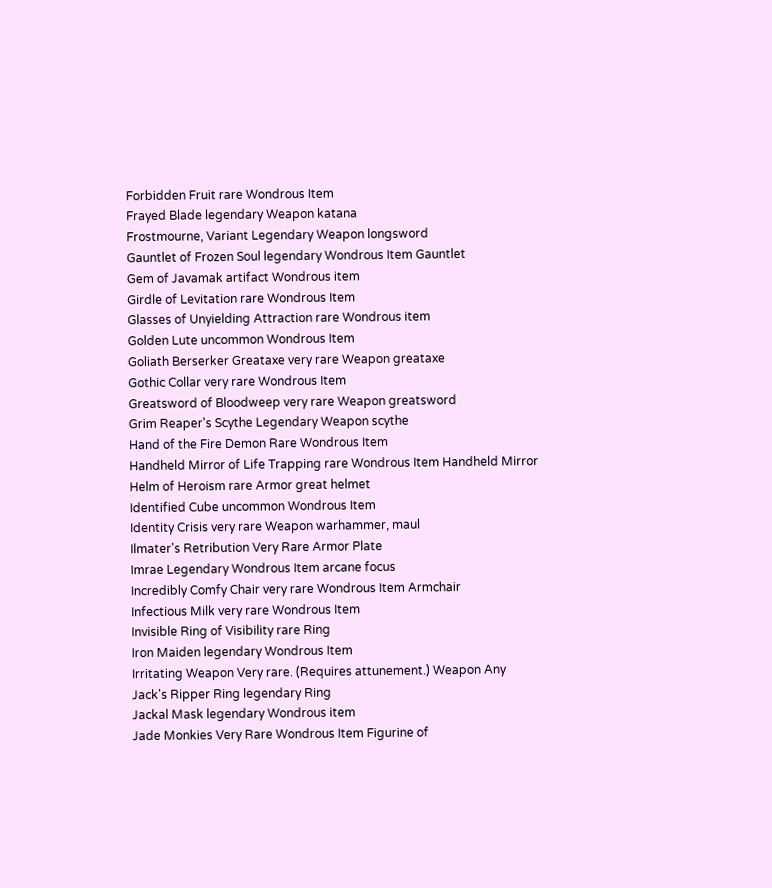Forbidden Fruit rare Wondrous Item
Frayed Blade legendary Weapon katana
Frostmourne, Variant Legendary Weapon longsword
Gauntlet of Frozen Soul legendary Wondrous Item Gauntlet
Gem of Javamak artifact Wondrous item
Girdle of Levitation rare Wondrous Item
Glasses of Unyielding Attraction rare Wondrous item
Golden Lute uncommon Wondrous Item
Goliath Berserker Greataxe very rare Weapon greataxe
Gothic Collar very rare Wondrous Item
Greatsword of Bloodweep very rare Weapon greatsword
Grim Reaper's Scythe Legendary Weapon scythe
Hand of the Fire Demon Rare Wondrous Item
Handheld Mirror of Life Trapping rare Wondrous Item Handheld Mirror
Helm of Heroism rare Armor great helmet
Identified Cube uncommon Wondrous Item
Identity Crisis very rare Weapon warhammer, maul
Ilmater's Retribution Very Rare Armor Plate
Imrae Legendary Wondrous Item arcane focus
Incredibly Comfy Chair very rare Wondrous Item Armchair
Infectious Milk very rare Wondrous Item
Invisible Ring of Visibility rare Ring
Iron Maiden legendary Wondrous Item
Irritating Weapon Very rare. (Requires attunement.) Weapon Any
Jack's Ripper Ring legendary Ring
Jackal Mask legendary Wondrous item
Jade Monkies Very Rare Wondrous Item Figurine of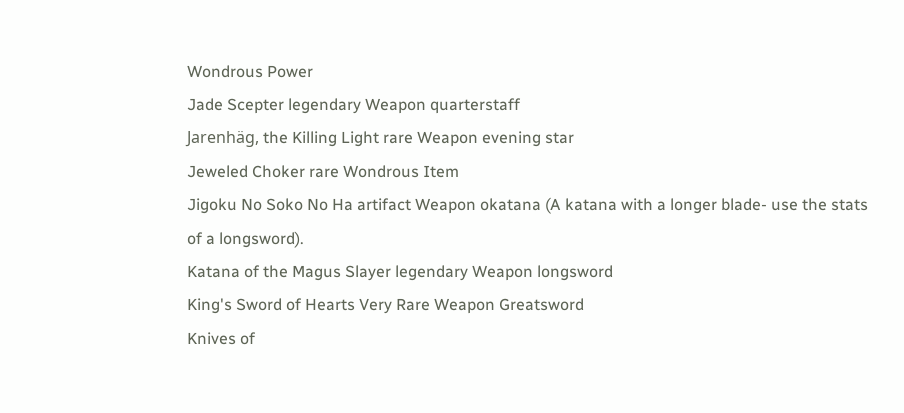Wondrous Power
Jade Scepter legendary Weapon quarterstaff
Jarenhäg, the Killing Light rare Weapon evening star
Jeweled Choker rare Wondrous Item
Jigoku No Soko No Ha artifact Weapon okatana (A katana with a longer blade- use the stats of a longsword).
Katana of the Magus Slayer legendary Weapon longsword
King's Sword of Hearts Very Rare Weapon Greatsword
Knives of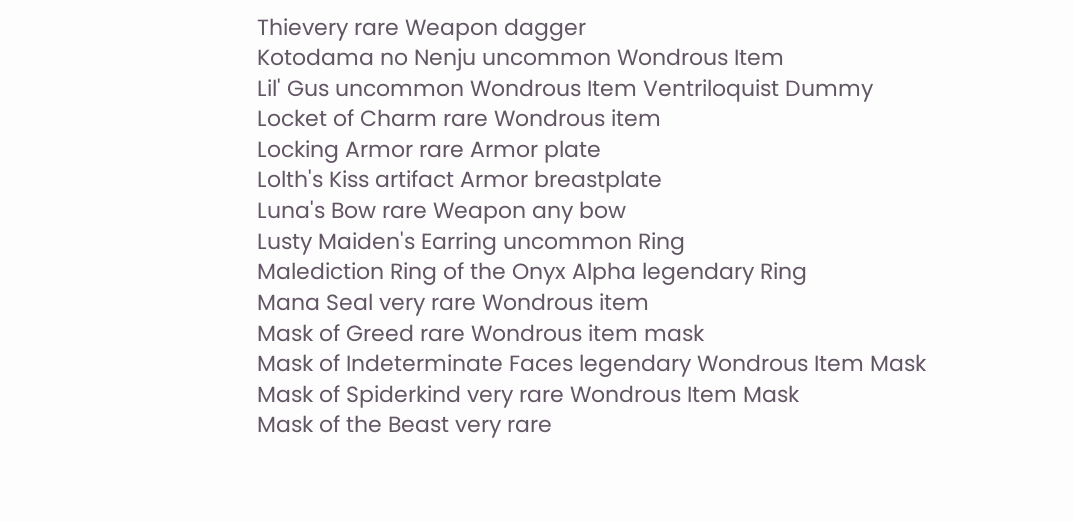Thievery rare Weapon dagger
Kotodama no Nenju uncommon Wondrous Item
Lil' Gus uncommon Wondrous Item Ventriloquist Dummy
Locket of Charm rare Wondrous item
Locking Armor rare Armor plate
Lolth's Kiss artifact Armor breastplate
Luna's Bow rare Weapon any bow
Lusty Maiden's Earring uncommon Ring
Malediction Ring of the Onyx Alpha legendary Ring
Mana Seal very rare Wondrous item
Mask of Greed rare Wondrous item mask
Mask of Indeterminate Faces legendary Wondrous Item Mask
Mask of Spiderkind very rare Wondrous Item Mask
Mask of the Beast very rare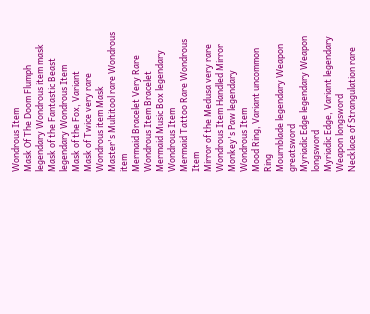Wondrous Item
Mask Of The Doom Flumph legendary Wondrous item mask
Mask of the Fantastic Beast legendary Wondrous Item
Mask of the Fox, Variant
Mask of Twice very rare Wondrous item Mask
Master's Multitool rare Wondrous item
Mermaid Bracelet Very Rare Wondrous Item Bracelet
Mermaid Music Box legendary Wondrous Item
Mermaid Tattoo Rare Wondrous Item
Mirror of the Medusa very rare Wondrous Item Handled Mirror
Monkey's Paw legendary Wondrous Item
Mood Ring, Variant uncommon Ring
Mournblade legendary Weapon greatsword
Myriadic Edge legendary Weapon longsword
Myriadic Edge, Variant legendary Weapon longsword
Necklace of Strangulation rare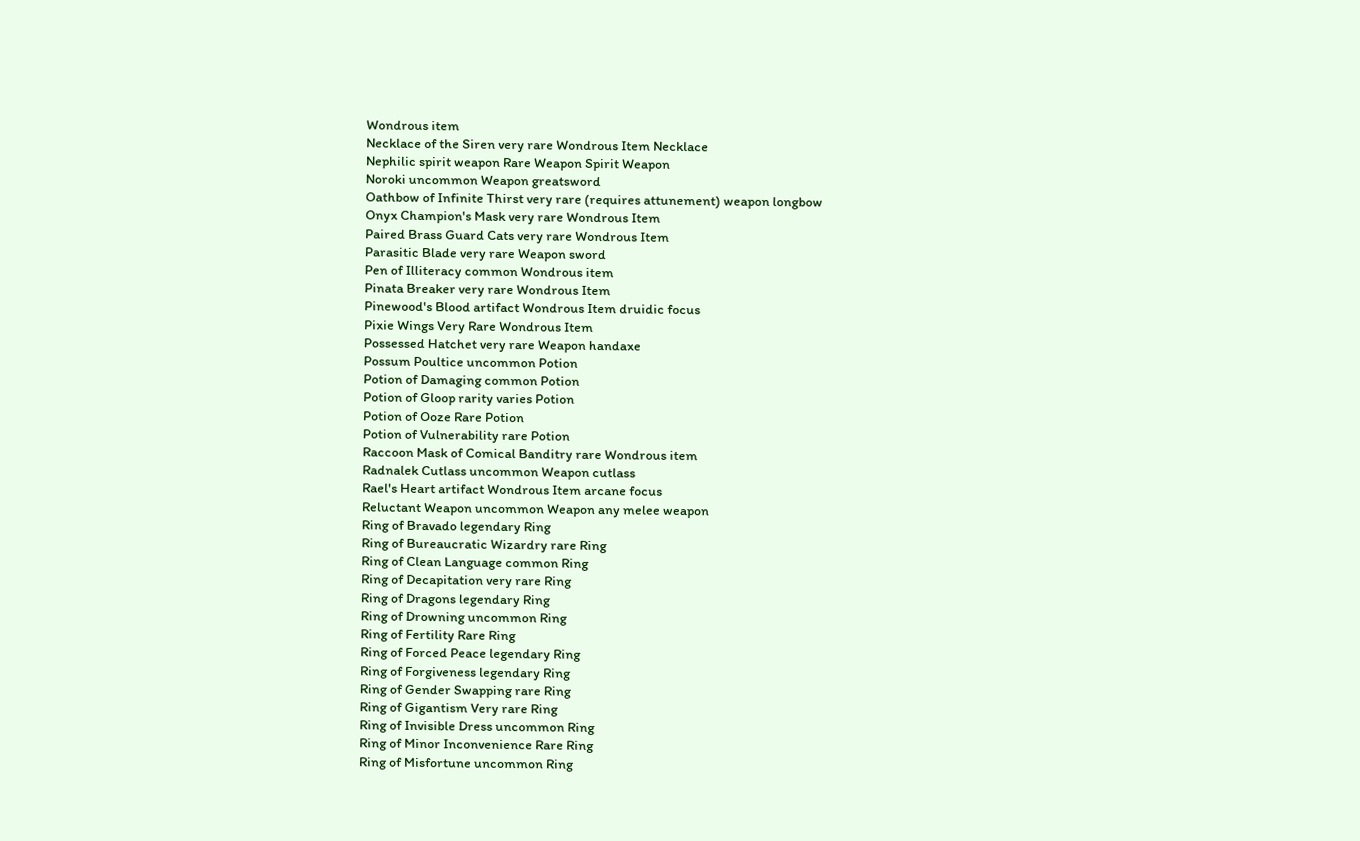Wondrous item
Necklace of the Siren very rare Wondrous Item Necklace
Nephilic spirit weapon Rare Weapon Spirit Weapon
Noroki uncommon Weapon greatsword
Oathbow of Infinite Thirst very rare (requires attunement) weapon longbow
Onyx Champion's Mask very rare Wondrous Item
Paired Brass Guard Cats very rare Wondrous Item
Parasitic Blade very rare Weapon sword
Pen of Illiteracy common Wondrous item
Pinata Breaker very rare Wondrous Item
Pinewood's Blood artifact Wondrous Item druidic focus
Pixie Wings Very Rare Wondrous Item
Possessed Hatchet very rare Weapon handaxe
Possum Poultice uncommon Potion
Potion of Damaging common Potion
Potion of Gloop rarity varies Potion
Potion of Ooze Rare Potion
Potion of Vulnerability rare Potion
Raccoon Mask of Comical Banditry rare Wondrous item
Radnalek Cutlass uncommon Weapon cutlass
Rael's Heart artifact Wondrous Item arcane focus
Reluctant Weapon uncommon Weapon any melee weapon
Ring of Bravado legendary Ring
Ring of Bureaucratic Wizardry rare Ring
Ring of Clean Language common Ring
Ring of Decapitation very rare Ring
Ring of Dragons legendary Ring
Ring of Drowning uncommon Ring
Ring of Fertility Rare Ring
Ring of Forced Peace legendary Ring
Ring of Forgiveness legendary Ring
Ring of Gender Swapping rare Ring
Ring of Gigantism Very rare Ring
Ring of Invisible Dress uncommon Ring
Ring of Minor Inconvenience Rare Ring
Ring of Misfortune uncommon Ring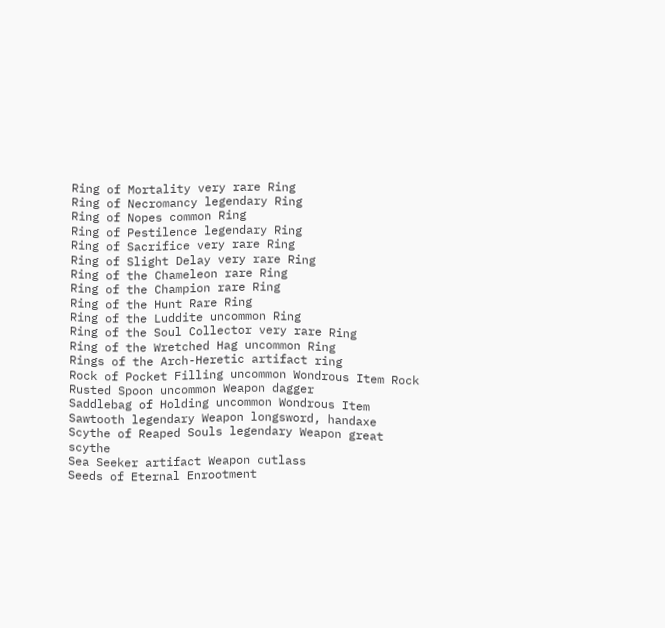Ring of Mortality very rare Ring
Ring of Necromancy legendary Ring
Ring of Nopes common Ring
Ring of Pestilence legendary Ring
Ring of Sacrifice very rare Ring
Ring of Slight Delay very rare Ring
Ring of the Chameleon rare Ring
Ring of the Champion rare Ring
Ring of the Hunt Rare Ring
Ring of the Luddite uncommon Ring
Ring of the Soul Collector very rare Ring
Ring of the Wretched Hag uncommon Ring
Rings of the Arch-Heretic artifact ring
Rock of Pocket Filling uncommon Wondrous Item Rock
Rusted Spoon uncommon Weapon dagger
Saddlebag of Holding uncommon Wondrous Item
Sawtooth legendary Weapon longsword, handaxe
Scythe of Reaped Souls legendary Weapon great scythe
Sea Seeker artifact Weapon cutlass
Seeds of Eternal Enrootment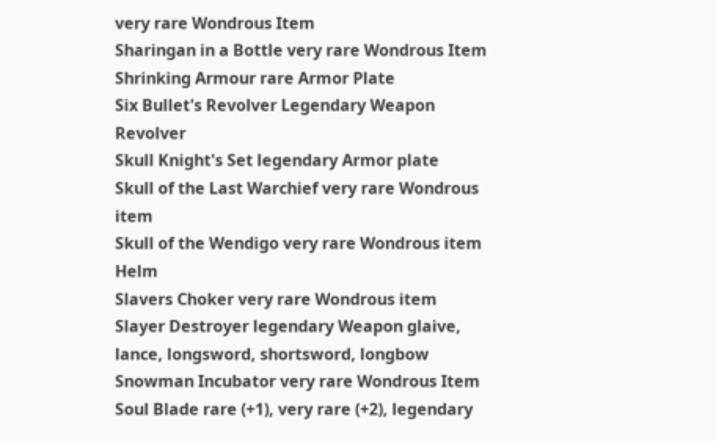very rare Wondrous Item
Sharingan in a Bottle very rare Wondrous Item
Shrinking Armour rare Armor Plate
Six Bullet's Revolver Legendary Weapon Revolver
Skull Knight's Set legendary Armor plate
Skull of the Last Warchief very rare Wondrous item
Skull of the Wendigo very rare Wondrous item Helm
Slavers Choker very rare Wondrous item
Slayer Destroyer legendary Weapon glaive, lance, longsword, shortsword, longbow
Snowman Incubator very rare Wondrous Item
Soul Blade rare (+1), very rare (+2), legendary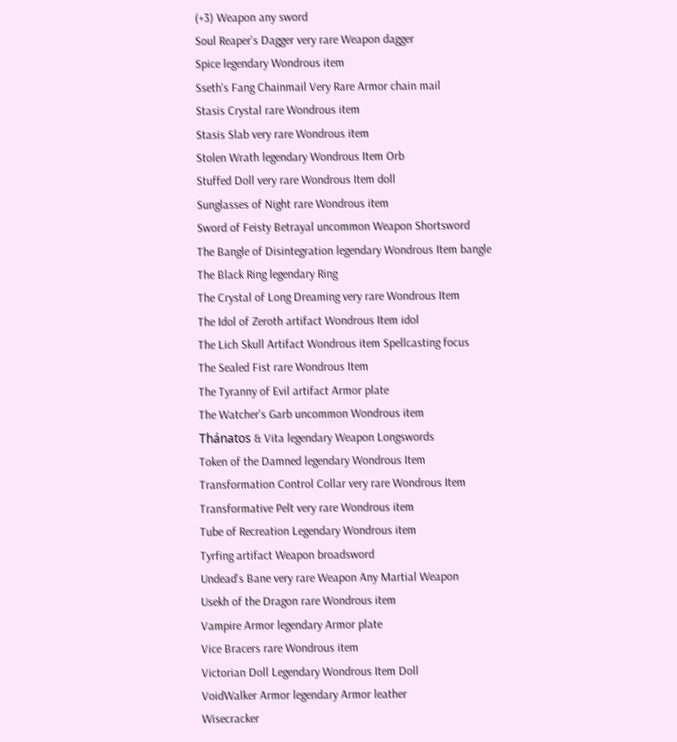(+3) Weapon any sword
Soul Reaper's Dagger very rare Weapon dagger
Spice legendary Wondrous item
Sseth's Fang Chainmail Very Rare Armor chain mail
Stasis Crystal rare Wondrous item
Stasis Slab very rare Wondrous item
Stolen Wrath legendary Wondrous Item Orb
Stuffed Doll very rare Wondrous Item doll
Sunglasses of Night rare Wondrous item
Sword of Feisty Betrayal uncommon Weapon Shortsword
The Bangle of Disintegration legendary Wondrous Item bangle
The Black Ring legendary Ring
The Crystal of Long Dreaming very rare Wondrous Item
The Idol of Zeroth artifact Wondrous Item idol
The Lich Skull Artifact Wondrous item Spellcasting focus
The Sealed Fist rare Wondrous Item
The Tyranny of Evil artifact Armor plate
The Watcher's Garb uncommon Wondrous item
Thánatos & Vita legendary Weapon Longswords
Token of the Damned legendary Wondrous Item
Transformation Control Collar very rare Wondrous Item
Transformative Pelt very rare Wondrous item
Tube of Recreation Legendary Wondrous item
Tyrfing artifact Weapon broadsword
Undead's Bane very rare Weapon Any Martial Weapon
Usekh of the Dragon rare Wondrous item
Vampire Armor legendary Armor plate
Vice Bracers rare Wondrous item
Victorian Doll Legendary Wondrous Item Doll
VoidWalker Armor legendary Armor leather
Wisecracker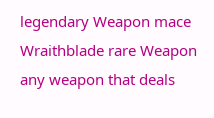legendary Weapon mace
Wraithblade rare Weapon any weapon that deals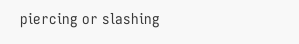piercing or slashing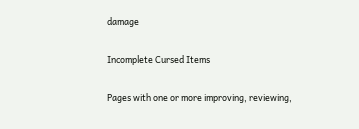damage

Incomplete Cursed Items

Pages with one or more improving, reviewing,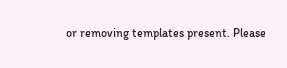or removing templates present. Please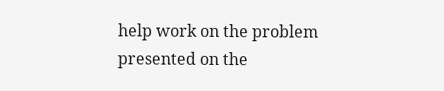help work on the problem presented on the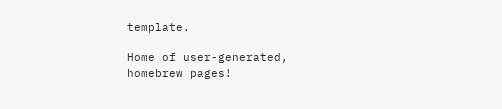template.

Home of user-generated,
homebrew pages!